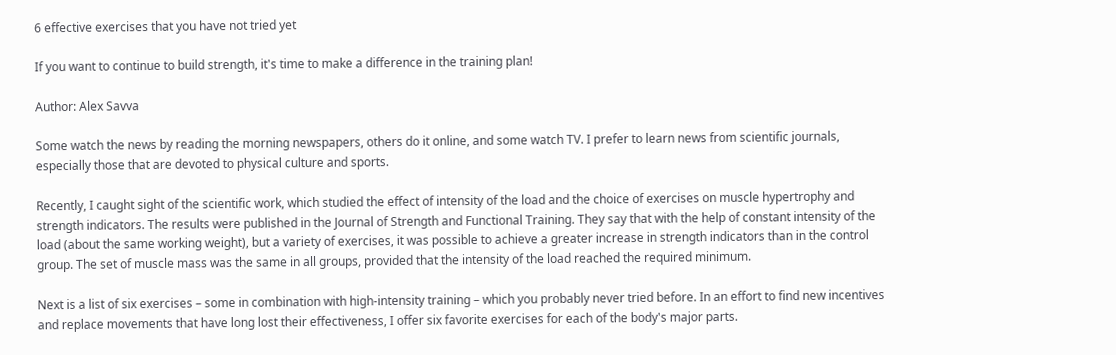6 effective exercises that you have not tried yet

If you want to continue to build strength, it's time to make a difference in the training plan!

Author: Alex Savva

Some watch the news by reading the morning newspapers, others do it online, and some watch TV. I prefer to learn news from scientific journals, especially those that are devoted to physical culture and sports.

Recently, I caught sight of the scientific work, which studied the effect of intensity of the load and the choice of exercises on muscle hypertrophy and strength indicators. The results were published in the Journal of Strength and Functional Training. They say that with the help of constant intensity of the load (about the same working weight), but a variety of exercises, it was possible to achieve a greater increase in strength indicators than in the control group. The set of muscle mass was the same in all groups, provided that the intensity of the load reached the required minimum.

Next is a list of six exercises – some in combination with high-intensity training – which you probably never tried before. In an effort to find new incentives and replace movements that have long lost their effectiveness, I offer six favorite exercises for each of the body's major parts.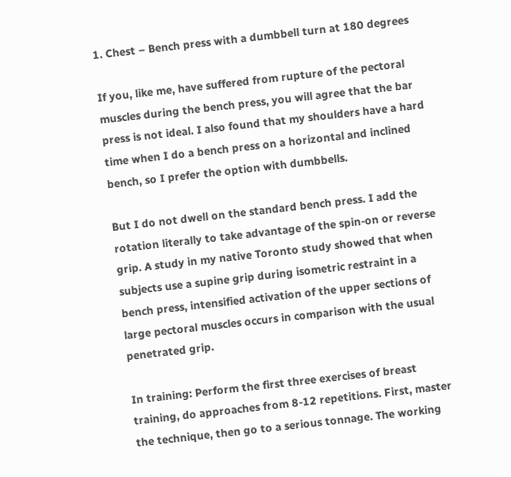1. Chest – Bench press with a dumbbell turn at 180 degrees

If you, like me, have suffered from rupture of the pectoral muscles during the bench press, you will agree that the bar press is not ideal. I also found that my shoulders have a hard time when I do a bench press on a horizontal and inclined bench, so I prefer the option with dumbbells.

But I do not dwell on the standard bench press. I add the rotation literally to take advantage of the spin-on or reverse grip. A study in my native Toronto study showed that when subjects use a supine grip during isometric restraint in a bench press, intensified activation of the upper sections of large pectoral muscles occurs in comparison with the usual penetrated grip.

In training: Perform the first three exercises of breast training, do approaches from 8-12 repetitions. First, master the technique, then go to a serious tonnage. The working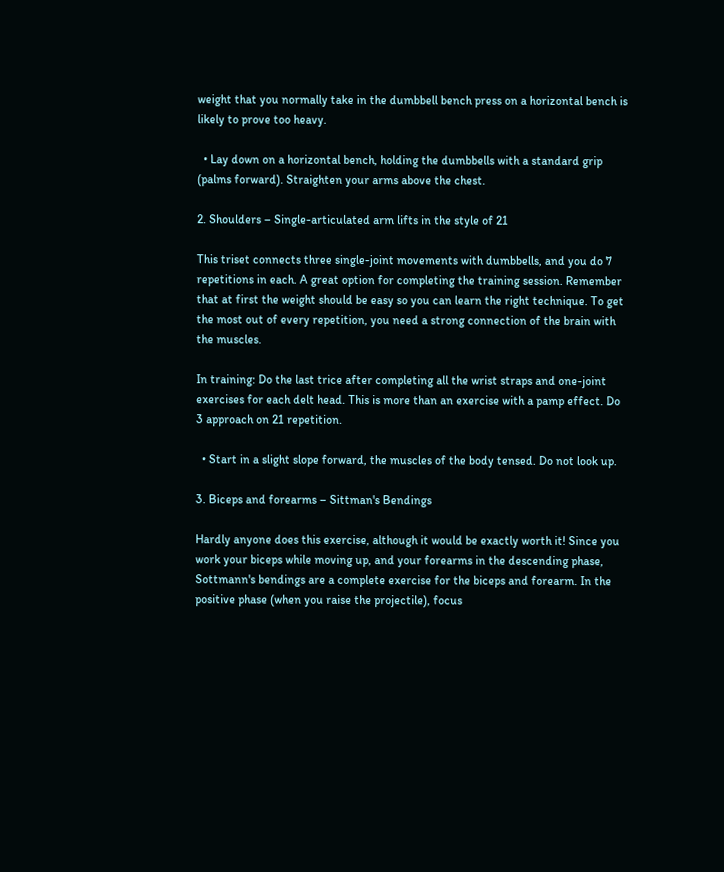weight that you normally take in the dumbbell bench press on a horizontal bench is likely to prove too heavy.

  • Lay down on a horizontal bench, holding the dumbbells with a standard grip (palms forward). Straighten your arms above the chest.

2. Shoulders – Single-articulated arm lifts in the style of 21

This triset connects three single-joint movements with dumbbells, and you do 7 repetitions in each. A great option for completing the training session. Remember that at first the weight should be easy so you can learn the right technique. To get the most out of every repetition, you need a strong connection of the brain with the muscles.

In training: Do the last trice after completing all the wrist straps and one-joint exercises for each delt head. This is more than an exercise with a pamp effect. Do 3 approach on 21 repetition.

  • Start in a slight slope forward, the muscles of the body tensed. Do not look up.

3. Biceps and forearms – Sittman's Bendings

Hardly anyone does this exercise, although it would be exactly worth it! Since you work your biceps while moving up, and your forearms in the descending phase, Sottmann's bendings are a complete exercise for the biceps and forearm. In the positive phase (when you raise the projectile), focus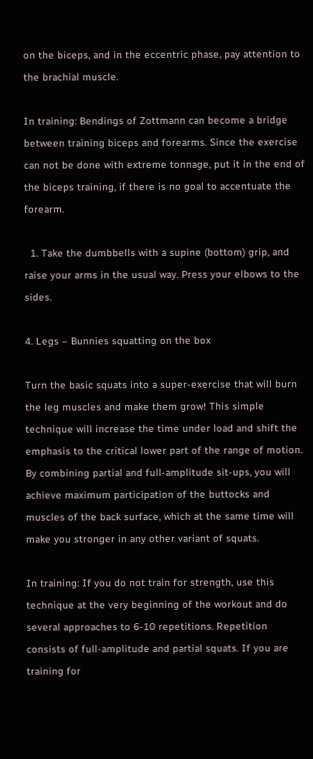on the biceps, and in the eccentric phase, pay attention to the brachial muscle.

In training: Bendings of Zottmann can become a bridge between training biceps and forearms. Since the exercise can not be done with extreme tonnage, put it in the end of the biceps training, if there is no goal to accentuate the forearm.

  1. Take the dumbbells with a supine (bottom) grip, and raise your arms in the usual way. Press your elbows to the sides.

4. Legs – Bunnies squatting on the box

Turn the basic squats into a super-exercise that will burn the leg muscles and make them grow! This simple technique will increase the time under load and shift the emphasis to the critical lower part of the range of motion. By combining partial and full-amplitude sit-ups, you will achieve maximum participation of the buttocks and muscles of the back surface, which at the same time will make you stronger in any other variant of squats.

In training: If you do not train for strength, use this technique at the very beginning of the workout and do several approaches to 6-10 repetitions. Repetition consists of full-amplitude and partial squats. If you are training for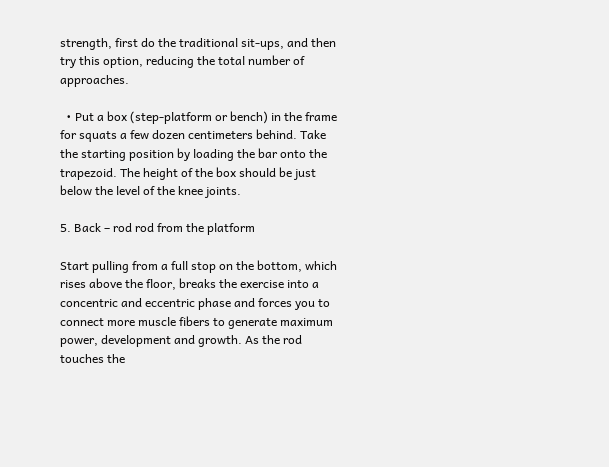strength, first do the traditional sit-ups, and then try this option, reducing the total number of approaches.

  • Put a box (step-platform or bench) in the frame for squats a few dozen centimeters behind. Take the starting position by loading the bar onto the trapezoid. The height of the box should be just below the level of the knee joints.

5. Back – rod rod from the platform

Start pulling from a full stop on the bottom, which rises above the floor, breaks the exercise into a concentric and eccentric phase and forces you to connect more muscle fibers to generate maximum power, development and growth. As the rod touches the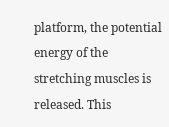platform, the potential energy of the stretching muscles is released. This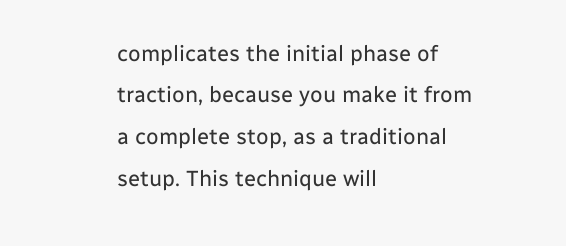complicates the initial phase of traction, because you make it from a complete stop, as a traditional setup. This technique will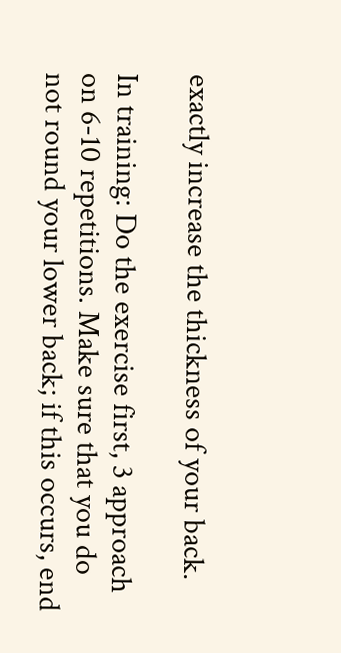exactly increase the thickness of your back.

In training: Do the exercise first, 3 approach on 6-10 repetitions. Make sure that you do not round your lower back; if this occurs, end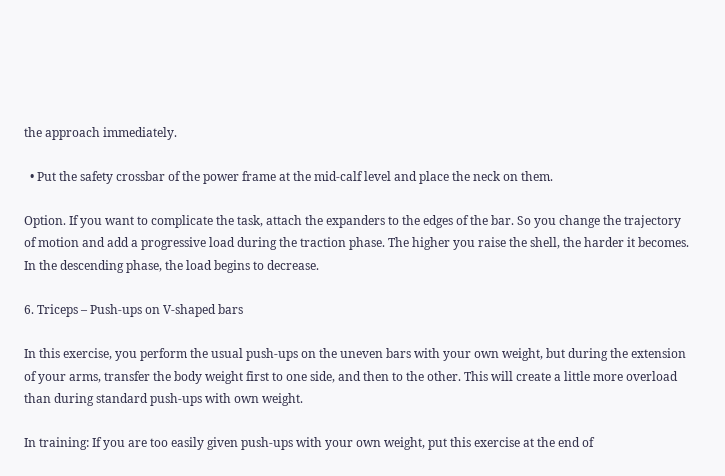the approach immediately.

  • Put the safety crossbar of the power frame at the mid-calf level and place the neck on them.

Option. If you want to complicate the task, attach the expanders to the edges of the bar. So you change the trajectory of motion and add a progressive load during the traction phase. The higher you raise the shell, the harder it becomes. In the descending phase, the load begins to decrease.

6. Triceps – Push-ups on V-shaped bars

In this exercise, you perform the usual push-ups on the uneven bars with your own weight, but during the extension of your arms, transfer the body weight first to one side, and then to the other. This will create a little more overload than during standard push-ups with own weight.

In training: If you are too easily given push-ups with your own weight, put this exercise at the end of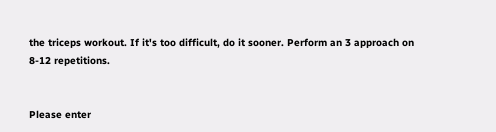the triceps workout. If it's too difficult, do it sooner. Perform an 3 approach on 8-12 repetitions.


Please enter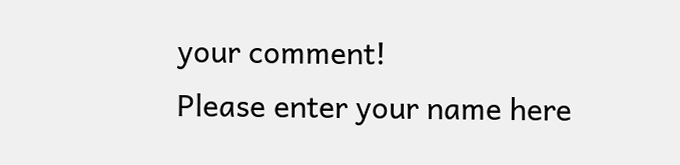your comment!
Please enter your name here